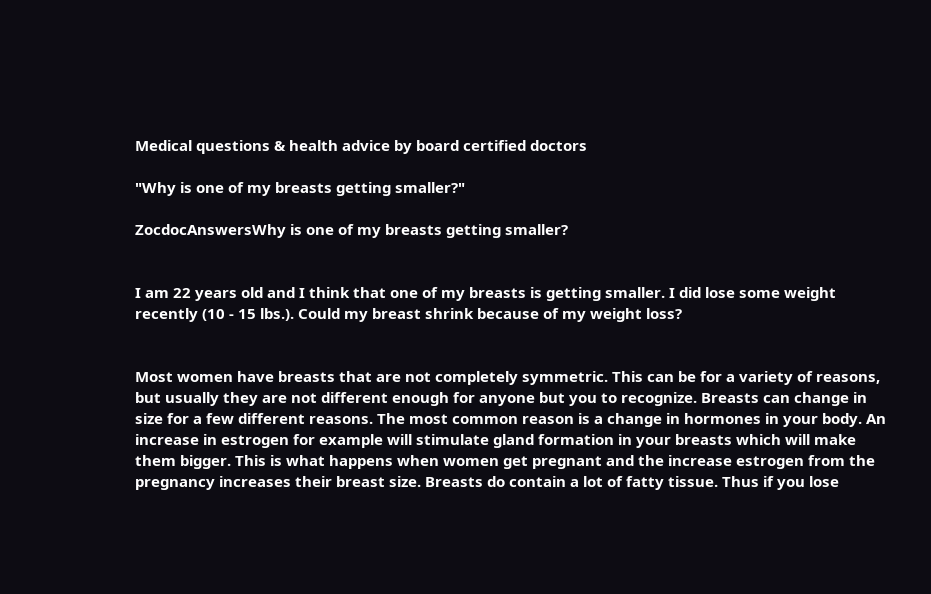Medical questions & health advice by board certified doctors

"Why is one of my breasts getting smaller?"

ZocdocAnswersWhy is one of my breasts getting smaller?


I am 22 years old and I think that one of my breasts is getting smaller. I did lose some weight recently (10 - 15 lbs.). Could my breast shrink because of my weight loss?


Most women have breasts that are not completely symmetric. This can be for a variety of reasons, but usually they are not different enough for anyone but you to recognize. Breasts can change in size for a few different reasons. The most common reason is a change in hormones in your body. An increase in estrogen for example will stimulate gland formation in your breasts which will make them bigger. This is what happens when women get pregnant and the increase estrogen from the pregnancy increases their breast size. Breasts do contain a lot of fatty tissue. Thus if you lose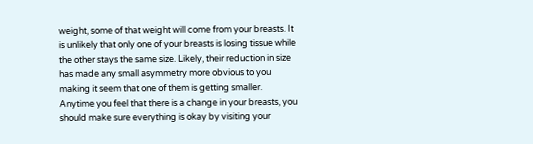weight, some of that weight will come from your breasts. It is unlikely that only one of your breasts is losing tissue while the other stays the same size. Likely, their reduction in size has made any small asymmetry more obvious to you making it seem that one of them is getting smaller. Anytime you feel that there is a change in your breasts, you should make sure everything is okay by visiting your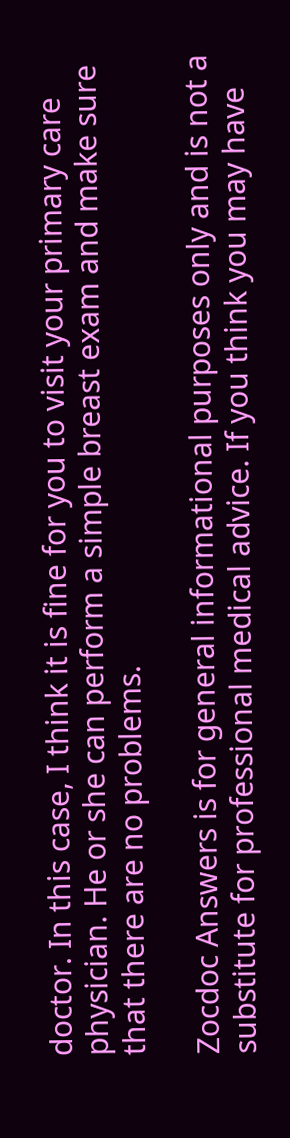doctor. In this case, I think it is fine for you to visit your primary care physician. He or she can perform a simple breast exam and make sure that there are no problems.

Zocdoc Answers is for general informational purposes only and is not a substitute for professional medical advice. If you think you may have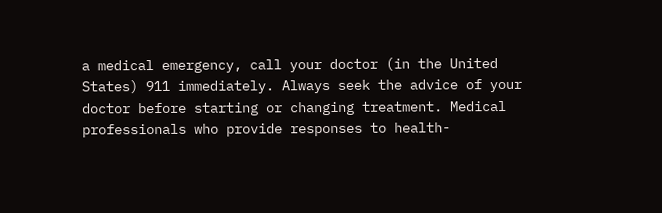a medical emergency, call your doctor (in the United States) 911 immediately. Always seek the advice of your doctor before starting or changing treatment. Medical professionals who provide responses to health-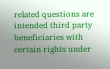related questions are intended third party beneficiaries with certain rights under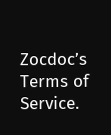Zocdoc’s Terms of Service.